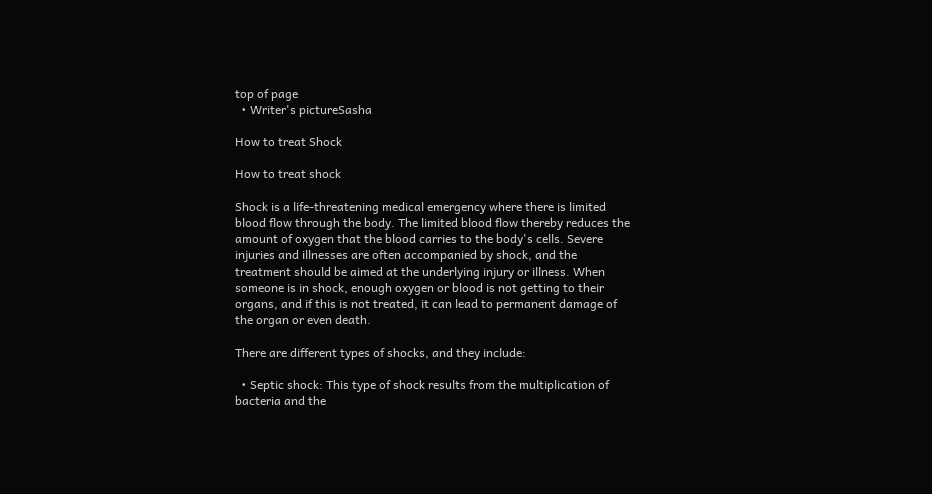top of page
  • Writer's pictureSasha

How to treat Shock

How to treat shock

Shock is a life-threatening medical emergency where there is limited blood flow through the body. The limited blood flow thereby reduces the amount of oxygen that the blood carries to the body's cells. Severe injuries and illnesses are often accompanied by shock, and the treatment should be aimed at the underlying injury or illness. When someone is in shock, enough oxygen or blood is not getting to their organs, and if this is not treated, it can lead to permanent damage of the organ or even death.

There are different types of shocks, and they include:

  • Septic shock: This type of shock results from the multiplication of bacteria and the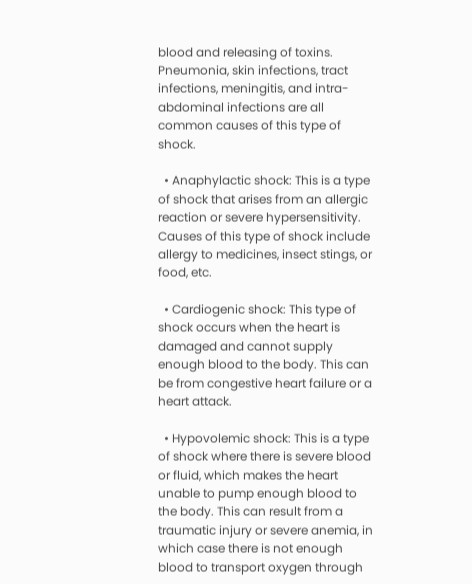blood and releasing of toxins. Pneumonia, skin infections, tract infections, meningitis, and intra-abdominal infections are all common causes of this type of shock.

  • Anaphylactic shock: This is a type of shock that arises from an allergic reaction or severe hypersensitivity. Causes of this type of shock include allergy to medicines, insect stings, or food, etc.

  • Cardiogenic shock: This type of shock occurs when the heart is damaged and cannot supply enough blood to the body. This can be from congestive heart failure or a heart attack.

  • Hypovolemic shock: This is a type of shock where there is severe blood or fluid, which makes the heart unable to pump enough blood to the body. This can result from a traumatic injury or severe anemia, in which case there is not enough blood to transport oxygen through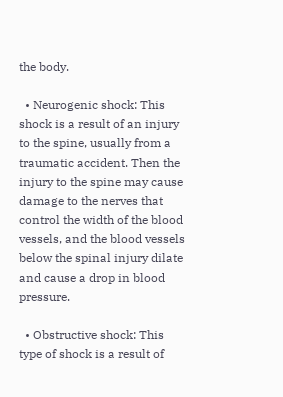the body.

  • Neurogenic shock: This shock is a result of an injury to the spine, usually from a traumatic accident. Then the injury to the spine may cause damage to the nerves that control the width of the blood vessels, and the blood vessels below the spinal injury dilate and cause a drop in blood pressure.

  • Obstructive shock: This type of shock is a result of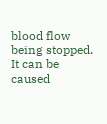blood flow being stopped. It can be caused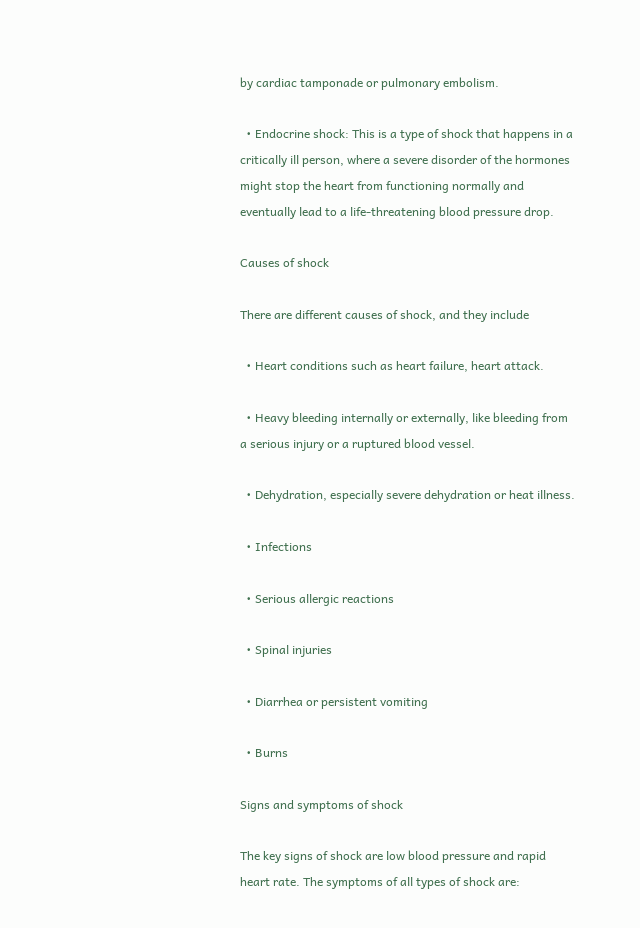by cardiac tamponade or pulmonary embolism.

  • Endocrine shock: This is a type of shock that happens in a critically ill person, where a severe disorder of the hormones might stop the heart from functioning normally and eventually lead to a life-threatening blood pressure drop.

Causes of shock

There are different causes of shock, and they include

  • Heart conditions such as heart failure, heart attack.

  • Heavy bleeding internally or externally, like bleeding from a serious injury or a ruptured blood vessel.

  • Dehydration, especially severe dehydration or heat illness.

  • Infections

  • Serious allergic reactions

  • Spinal injuries

  • Diarrhea or persistent vomiting

  • Burns

Signs and symptoms of shock

The key signs of shock are low blood pressure and rapid heart rate. The symptoms of all types of shock are: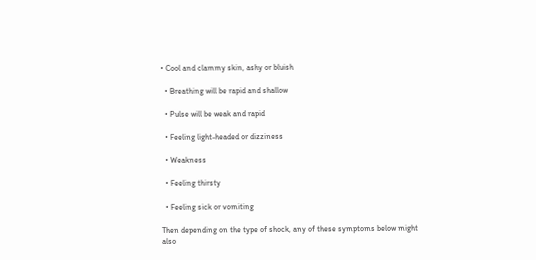• Cool and clammy skin, ashy or bluish

  • Breathing will be rapid and shallow

  • Pulse will be weak and rapid

  • Feeling light-headed or dizziness

  • Weakness

  • Feeling thirsty

  • Feeling sick or vomiting

Then depending on the type of shock, any of these symptoms below might also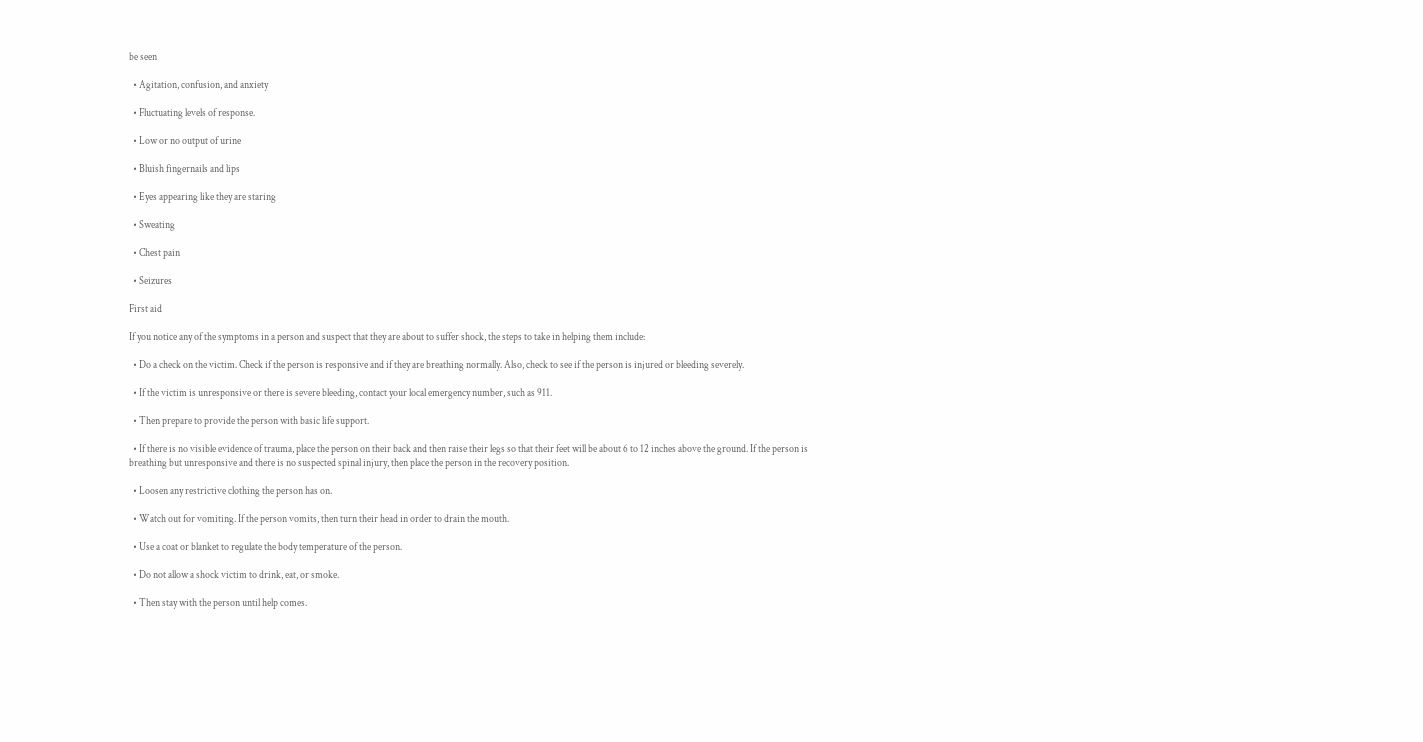be seen

  • Agitation, confusion, and anxiety

  • Fluctuating levels of response.

  • Low or no output of urine

  • Bluish fingernails and lips

  • Eyes appearing like they are staring

  • Sweating

  • Chest pain

  • Seizures

First aid

If you notice any of the symptoms in a person and suspect that they are about to suffer shock, the steps to take in helping them include:

  • Do a check on the victim. Check if the person is responsive and if they are breathing normally. Also, check to see if the person is injured or bleeding severely.

  • If the victim is unresponsive or there is severe bleeding, contact your local emergency number, such as 911.

  • Then prepare to provide the person with basic life support.

  • If there is no visible evidence of trauma, place the person on their back and then raise their legs so that their feet will be about 6 to 12 inches above the ground. If the person is breathing but unresponsive and there is no suspected spinal injury, then place the person in the recovery position.

  • Loosen any restrictive clothing the person has on.

  • Watch out for vomiting. If the person vomits, then turn their head in order to drain the mouth.

  • Use a coat or blanket to regulate the body temperature of the person.

  • Do not allow a shock victim to drink, eat, or smoke.

  • Then stay with the person until help comes.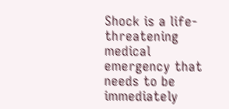Shock is a life-threatening medical emergency that needs to be immediately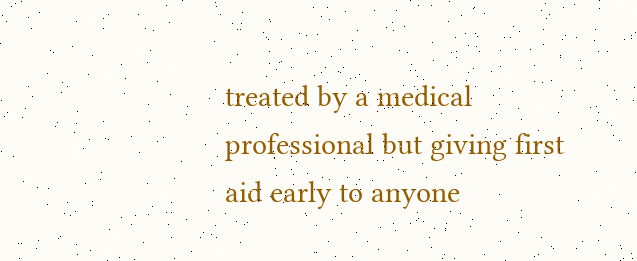treated by a medical professional but giving first aid early to anyone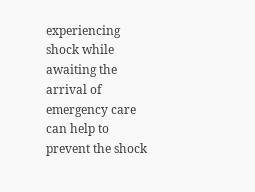experiencing shock while awaiting the arrival of emergency care can help to prevent the shock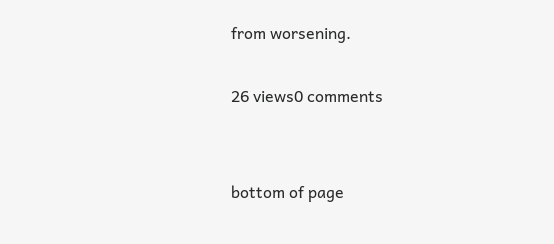from worsening.

26 views0 comments


bottom of page